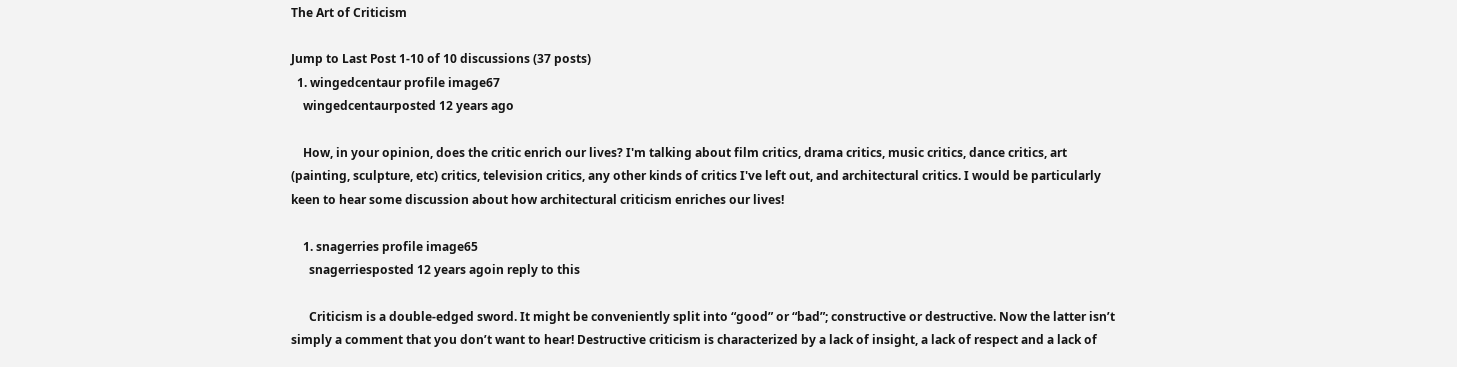The Art of Criticism

Jump to Last Post 1-10 of 10 discussions (37 posts)
  1. wingedcentaur profile image67
    wingedcentaurposted 12 years ago

    How, in your opinion, does the critic enrich our lives? I'm talking about film critics, drama critics, music critics, dance critics, art (painting, sculpture, etc) critics, television critics, any other kinds of critics I've left out, and architectural critics. I would be particularly keen to hear some discussion about how architectural criticism enriches our lives!

    1. snagerries profile image65
      snagerriesposted 12 years agoin reply to this

      Criticism is a double-edged sword. It might be conveniently split into “good” or “bad”; constructive or destructive. Now the latter isn’t simply a comment that you don’t want to hear! Destructive criticism is characterized by a lack of insight, a lack of respect and a lack of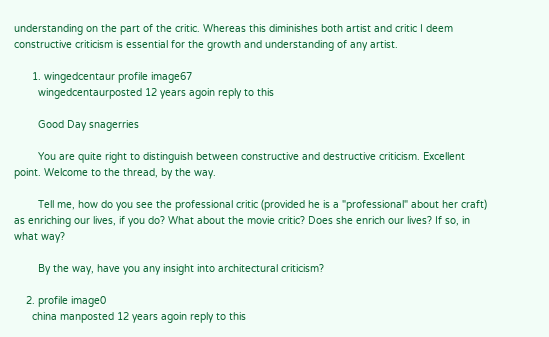understanding on the part of the critic. Whereas this diminishes both artist and critic I deem constructive criticism is essential for the growth and understanding of any artist.

      1. wingedcentaur profile image67
        wingedcentaurposted 12 years agoin reply to this

        Good Day snagerries

        You are quite right to distinguish between constructive and destructive criticism. Excellent point. Welcome to the thread, by the way.

        Tell me, how do you see the professional critic (provided he is a "professional" about her craft) as enriching our lives, if you do? What about the movie critic? Does she enrich our lives? If so, in what way?

        By the way, have you any insight into architectural criticism?

    2. profile image0
      china manposted 12 years agoin reply to this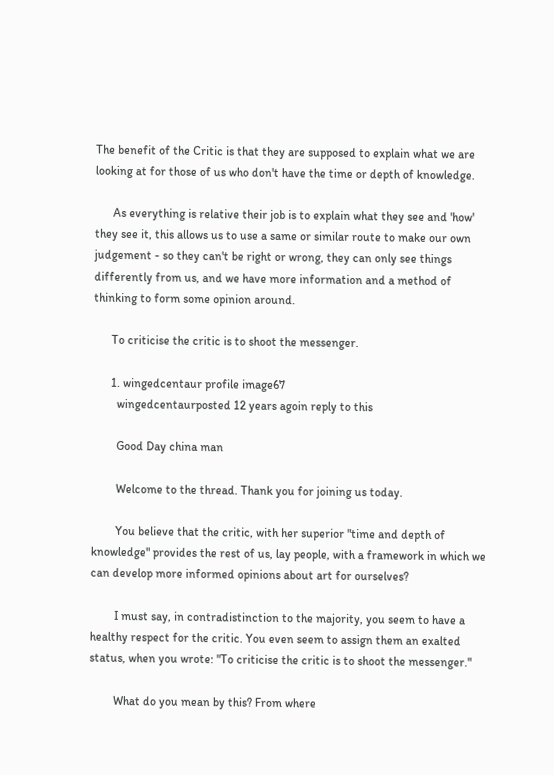The benefit of the Critic is that they are supposed to explain what we are looking at for those of us who don't have the time or depth of knowledge.

      As everything is relative their job is to explain what they see and 'how' they see it, this allows us to use a same or similar route to make our own judgement - so they can't be right or wrong, they can only see things differently from us, and we have more information and a method of thinking to form some opinion around.

      To criticise the critic is to shoot the messenger.

      1. wingedcentaur profile image67
        wingedcentaurposted 12 years agoin reply to this

        Good Day china man

        Welcome to the thread. Thank you for joining us today.

        You believe that the critic, with her superior "time and depth of knowledge" provides the rest of us, lay people, with a framework in which we can develop more informed opinions about art for ourselves?

        I must say, in contradistinction to the majority, you seem to have a healthy respect for the critic. You even seem to assign them an exalted status, when you wrote: "To criticise the critic is to shoot the messenger."

        What do you mean by this? From where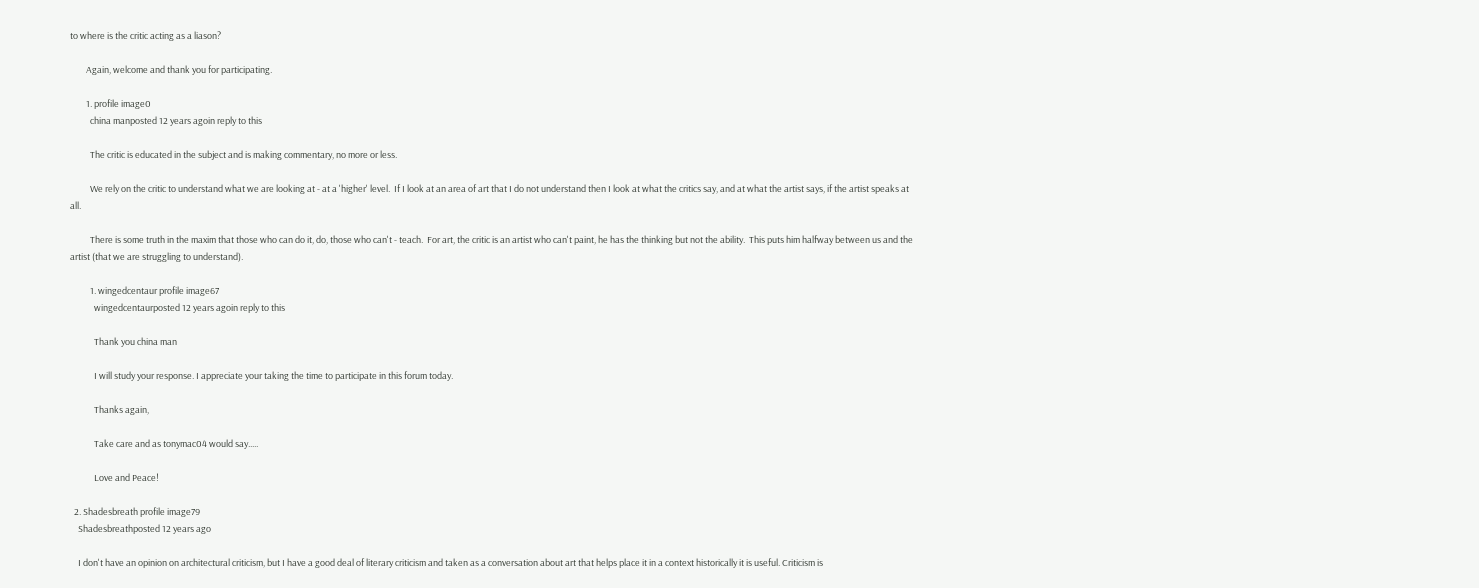to where is the critic acting as a liason?

        Again, welcome and thank you for participating.

        1. profile image0
          china manposted 12 years agoin reply to this

          The critic is educated in the subject and is making commentary, no more or less.

          We rely on the critic to understand what we are looking at - at a 'higher' level.  If I look at an area of art that I do not understand then I look at what the critics say, and at what the artist says, if the artist speaks at all.

          There is some truth in the maxim that those who can do it, do, those who can't - teach.  For art, the critic is an artist who can't paint, he has the thinking but not the ability.  This puts him halfway between us and the artist (that we are struggling to understand).

          1. wingedcentaur profile image67
            wingedcentaurposted 12 years agoin reply to this

            Thank you china man

            I will study your response. I appreciate your taking the time to participate in this forum today.

            Thanks again,

            Take care and as tonymac04 would say.....

            Love and Peace!

  2. Shadesbreath profile image79
    Shadesbreathposted 12 years ago

    I don't have an opinion on architectural criticism, but I have a good deal of literary criticism and taken as a conversation about art that helps place it in a context historically it is useful. Criticism is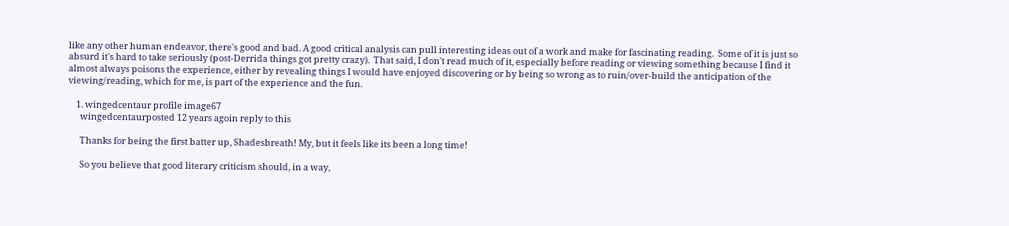like any other human endeavor, there's good and bad. A good critical analysis can pull interesting ideas out of a work and make for fascinating reading.  Some of it is just so absurd it's hard to take seriously (post-Derrida things got pretty crazy).  That said, I don't read much of it, especially before reading or viewing something because I find it almost always poisons the experience, either by revealing things I would have enjoyed discovering or by being so wrong as to ruin/over-build the anticipation of the viewing/reading, which for me, is part of the experience and the fun.

    1. wingedcentaur profile image67
      wingedcentaurposted 12 years agoin reply to this

      Thanks for being the first batter up, Shadesbreath! My, but it feels like its been a long time!

      So you believe that good literary criticism should, in a way,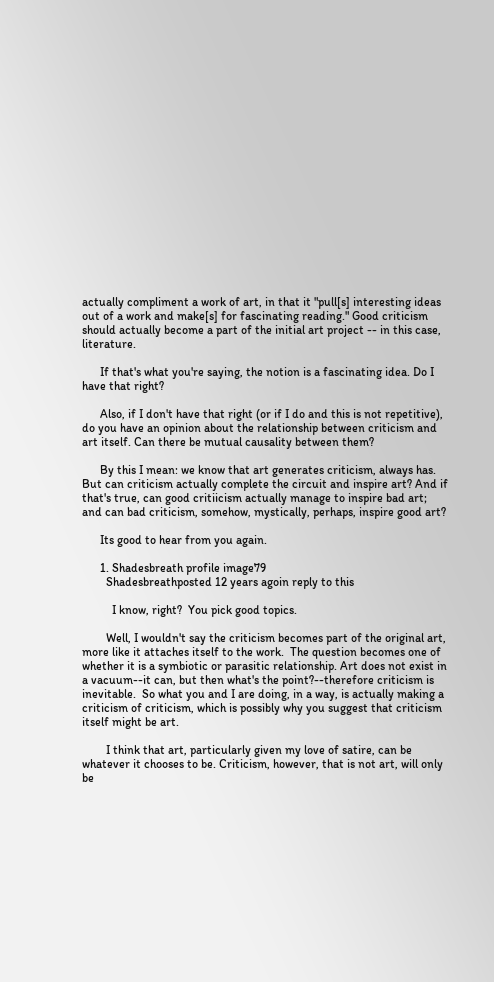actually compliment a work of art, in that it "pull[s] interesting ideas out of a work and make[s] for fascinating reading." Good criticism should actually become a part of the initial art project -- in this case, literature.

      If that's what you're saying, the notion is a fascinating idea. Do I have that right?

      Also, if I don't have that right (or if I do and this is not repetitive), do you have an opinion about the relationship between criticism and art itself. Can there be mutual causality between them?

      By this I mean: we know that art generates criticism, always has. But can criticism actually complete the circuit and inspire art? And if that's true, can good critiicism actually manage to inspire bad art; and can bad criticism, somehow, mystically, perhaps, inspire good art?

      Its good to hear from you again.

      1. Shadesbreath profile image79
        Shadesbreathposted 12 years agoin reply to this

          I know, right?  You pick good topics.

        Well, I wouldn't say the criticism becomes part of the original art, more like it attaches itself to the work.  The question becomes one of whether it is a symbiotic or parasitic relationship. Art does not exist in a vacuum--it can, but then what's the point?--therefore criticism is inevitable.  So what you and I are doing, in a way, is actually making a criticism of criticism, which is possibly why you suggest that criticism itself might be art.

        I think that art, particularly given my love of satire, can be whatever it chooses to be. Criticism, however, that is not art, will only be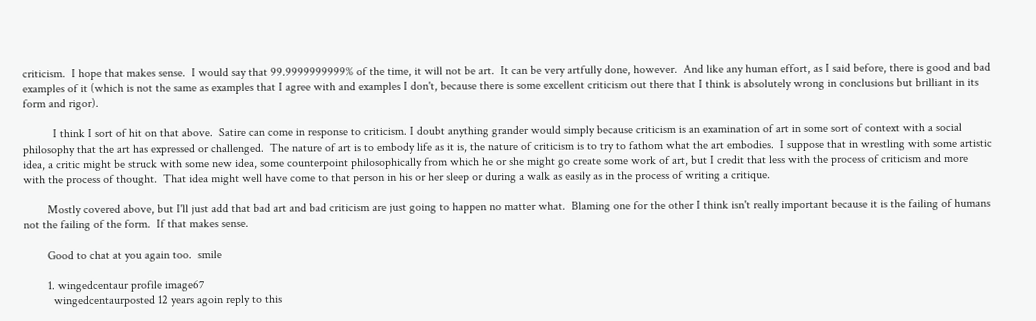criticism.  I hope that makes sense.  I would say that 99.9999999999% of the time, it will not be art.  It can be very artfully done, however.  And like any human effort, as I said before, there is good and bad examples of it (which is not the same as examples that I agree with and examples I don't, because there is some excellent criticism out there that I think is absolutely wrong in conclusions but brilliant in its form and rigor).

          I think I sort of hit on that above.  Satire can come in response to criticism. I doubt anything grander would simply because criticism is an examination of art in some sort of context with a social philosophy that the art has expressed or challenged.  The nature of art is to embody life as it is, the nature of criticism is to try to fathom what the art embodies.  I suppose that in wrestling with some artistic idea, a critic might be struck with some new idea, some counterpoint philosophically from which he or she might go create some work of art, but I credit that less with the process of criticism and more with the process of thought.  That idea might well have come to that person in his or her sleep or during a walk as easily as in the process of writing a critique.

        Mostly covered above, but I'll just add that bad art and bad criticism are just going to happen no matter what.  Blaming one for the other I think isn't really important because it is the failing of humans not the failing of the form.  If that makes sense.

        Good to chat at you again too.  smile

        1. wingedcentaur profile image67
          wingedcentaurposted 12 years agoin reply to this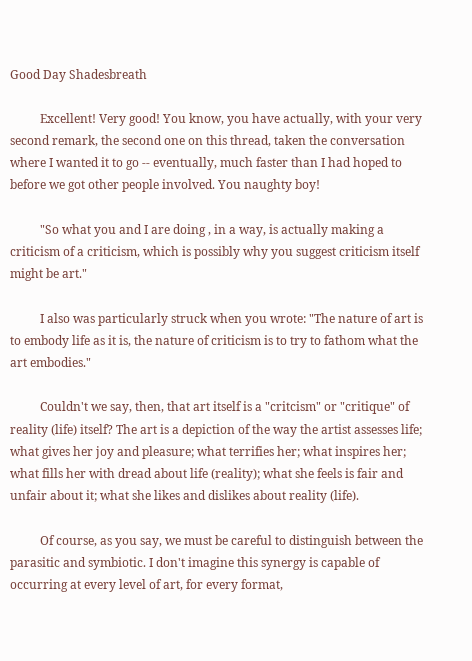Good Day Shadesbreath

          Excellent! Very good! You know, you have actually, with your very second remark, the second one on this thread, taken the conversation where I wanted it to go -- eventually, much faster than I had hoped to before we got other people involved. You naughty boy!

          "So what you and I are doing , in a way, is actually making a criticism of a criticism, which is possibly why you suggest criticism itself might be art."

          I also was particularly struck when you wrote: "The nature of art is to embody life as it is, the nature of criticism is to try to fathom what the art embodies."

          Couldn't we say, then, that art itself is a "critcism" or "critique" of reality (life) itself? The art is a depiction of the way the artist assesses life; what gives her joy and pleasure; what terrifies her; what inspires her; what fills her with dread about life (reality); what she feels is fair and unfair about it; what she likes and dislikes about reality (life).

          Of course, as you say, we must be careful to distinguish between the parasitic and symbiotic. I don't imagine this synergy is capable of occurring at every level of art, for every format,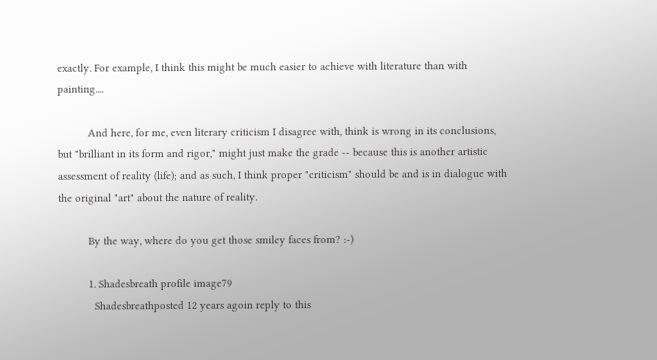exactly. For example, I think this might be much easier to achieve with literature than with painting....

          And here, for me, even literary criticism I disagree with, think is wrong in its conclusions, but "brilliant in its form and rigor," might just make the grade -- because this is another artistic assessment of reality (life); and as such, I think proper "criticism" should be and is in dialogue with the original "art" about the nature of reality.

          By the way, where do you get those smiley faces from? :-)

          1. Shadesbreath profile image79
            Shadesbreathposted 12 years agoin reply to this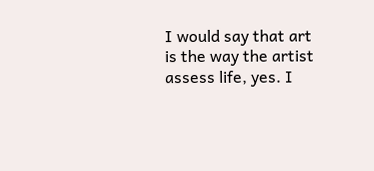I would say that art is the way the artist assess life, yes. I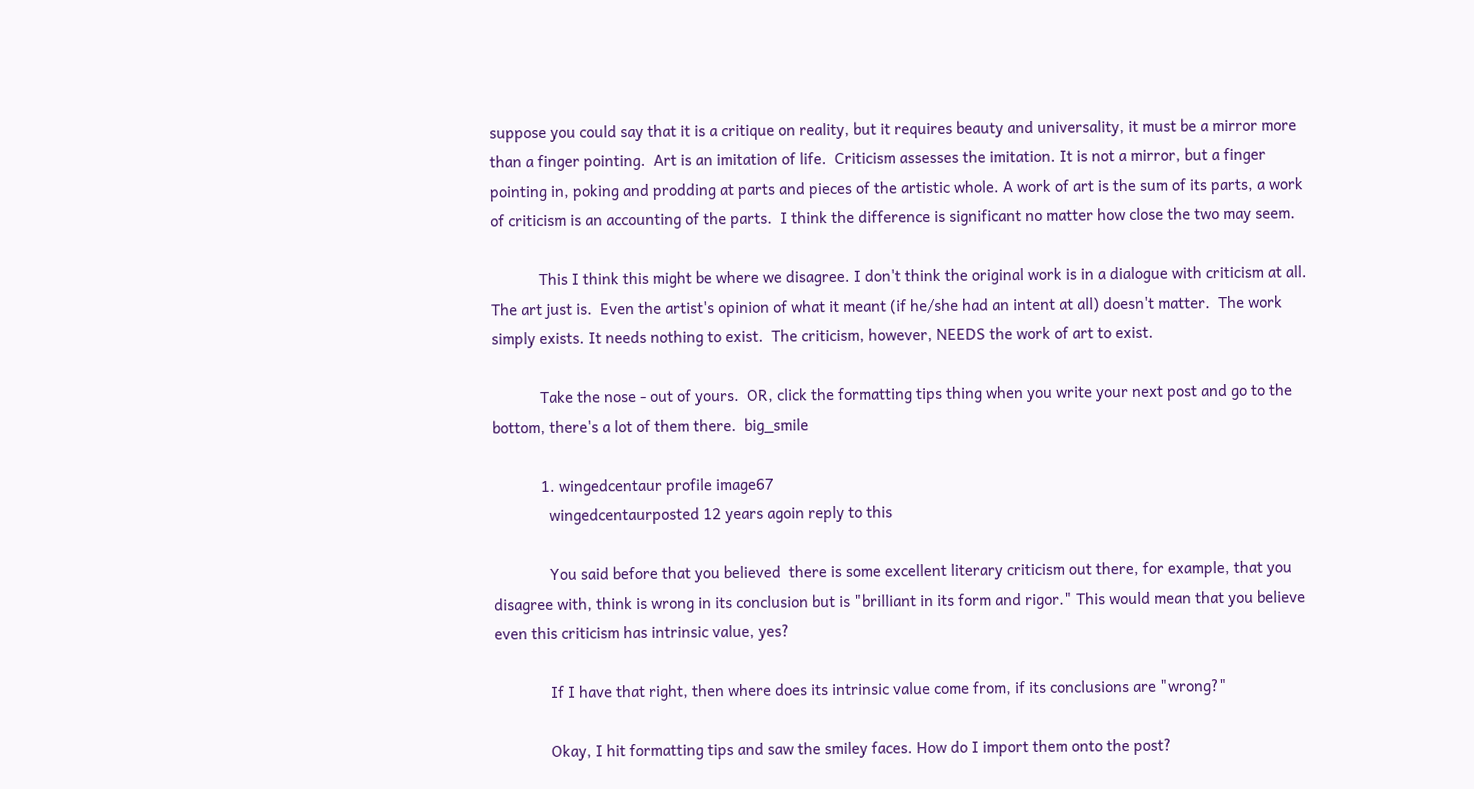suppose you could say that it is a critique on reality, but it requires beauty and universality, it must be a mirror more than a finger pointing.  Art is an imitation of life.  Criticism assesses the imitation. It is not a mirror, but a finger pointing in, poking and prodding at parts and pieces of the artistic whole. A work of art is the sum of its parts, a work of criticism is an accounting of the parts.  I think the difference is significant no matter how close the two may seem.

            This I think this might be where we disagree. I don't think the original work is in a dialogue with criticism at all.  The art just is.  Even the artist's opinion of what it meant (if he/she had an intent at all) doesn't matter.  The work simply exists. It needs nothing to exist.  The criticism, however, NEEDS the work of art to exist.

            Take the nose - out of yours.  OR, click the formatting tips thing when you write your next post and go to the bottom, there's a lot of them there.  big_smile

            1. wingedcentaur profile image67
              wingedcentaurposted 12 years agoin reply to this

              You said before that you believed  there is some excellent literary criticism out there, for example, that you disagree with, think is wrong in its conclusion but is "brilliant in its form and rigor." This would mean that you believe even this criticism has intrinsic value, yes?

              If I have that right, then where does its intrinsic value come from, if its conclusions are "wrong?"

              Okay, I hit formatting tips and saw the smiley faces. How do I import them onto the post?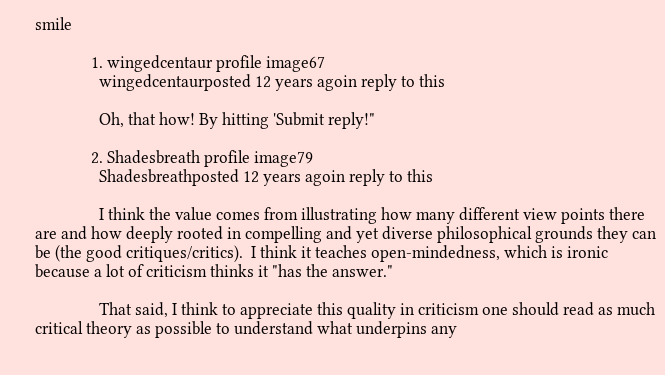smile

              1. wingedcentaur profile image67
                wingedcentaurposted 12 years agoin reply to this

                Oh, that how! By hitting 'Submit reply!"

              2. Shadesbreath profile image79
                Shadesbreathposted 12 years agoin reply to this

                I think the value comes from illustrating how many different view points there are and how deeply rooted in compelling and yet diverse philosophical grounds they can be (the good critiques/critics).  I think it teaches open-mindedness, which is ironic because a lot of criticism thinks it "has the answer."

                That said, I think to appreciate this quality in criticism one should read as much critical theory as possible to understand what underpins any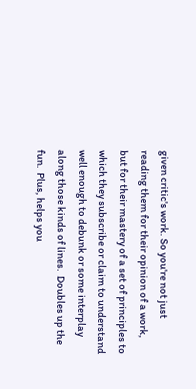given critic's work. So you're not just reading them for their opinion of a work, but for their mastery of a set of principles to which they subscribe or claim to understand well enough to debunk or some interplay along those kinds of lines.  Doubles up the fun.  Plus, helps you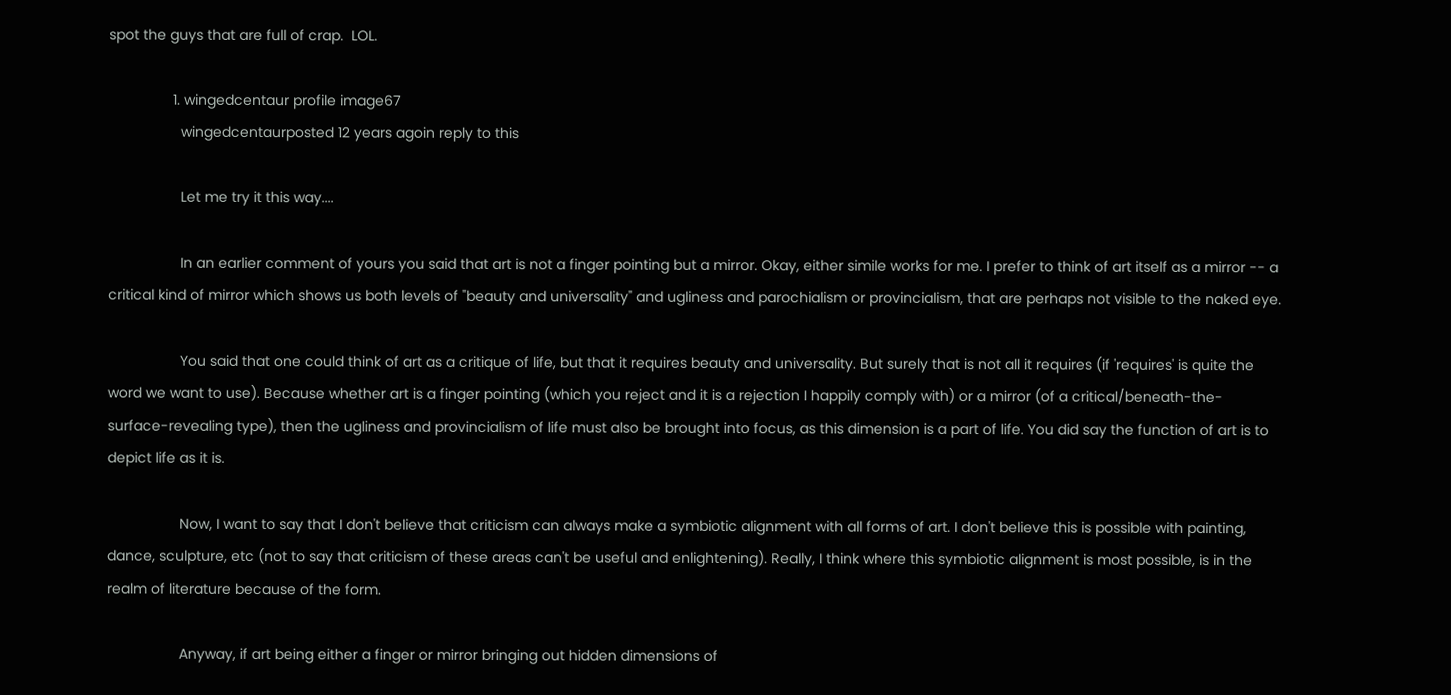spot the guys that are full of crap.  LOL.

                1. wingedcentaur profile image67
                  wingedcentaurposted 12 years agoin reply to this

                  Let me try it this way....

                  In an earlier comment of yours you said that art is not a finger pointing but a mirror. Okay, either simile works for me. I prefer to think of art itself as a mirror -- a critical kind of mirror which shows us both levels of "beauty and universality" and ugliness and parochialism or provincialism, that are perhaps not visible to the naked eye.

                  You said that one could think of art as a critique of life, but that it requires beauty and universality. But surely that is not all it requires (if 'requires' is quite the word we want to use). Because whether art is a finger pointing (which you reject and it is a rejection I happily comply with) or a mirror (of a critical/beneath-the-surface-revealing type), then the ugliness and provincialism of life must also be brought into focus, as this dimension is a part of life. You did say the function of art is to depict life as it is.

                  Now, I want to say that I don't believe that criticism can always make a symbiotic alignment with all forms of art. I don't believe this is possible with painting, dance, sculpture, etc (not to say that criticism of these areas can't be useful and enlightening). Really, I think where this symbiotic alignment is most possible, is in the realm of literature because of the form.

                  Anyway, if art being either a finger or mirror bringing out hidden dimensions of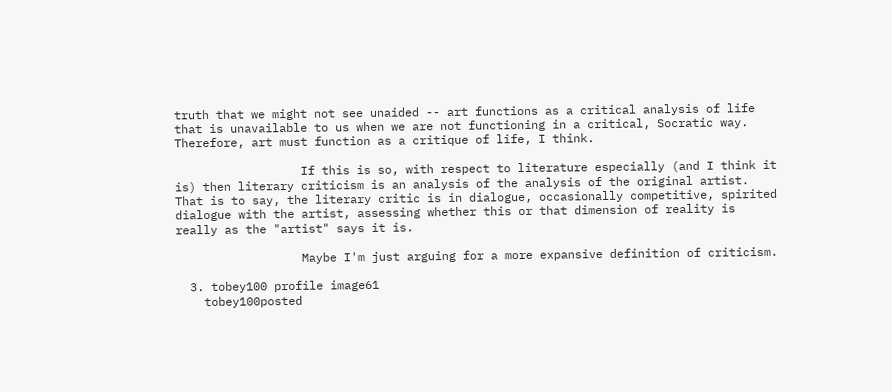truth that we might not see unaided -- art functions as a critical analysis of life that is unavailable to us when we are not functioning in a critical, Socratic way. Therefore, art must function as a critique of life, I think.

                  If this is so, with respect to literature especially (and I think it is) then literary criticism is an analysis of the analysis of the original artist. That is to say, the literary critic is in dialogue, occasionally competitive, spirited dialogue with the artist, assessing whether this or that dimension of reality is really as the "artist" says it is.

                  Maybe I'm just arguing for a more expansive definition of criticism.

  3. tobey100 profile image61
    tobey100posted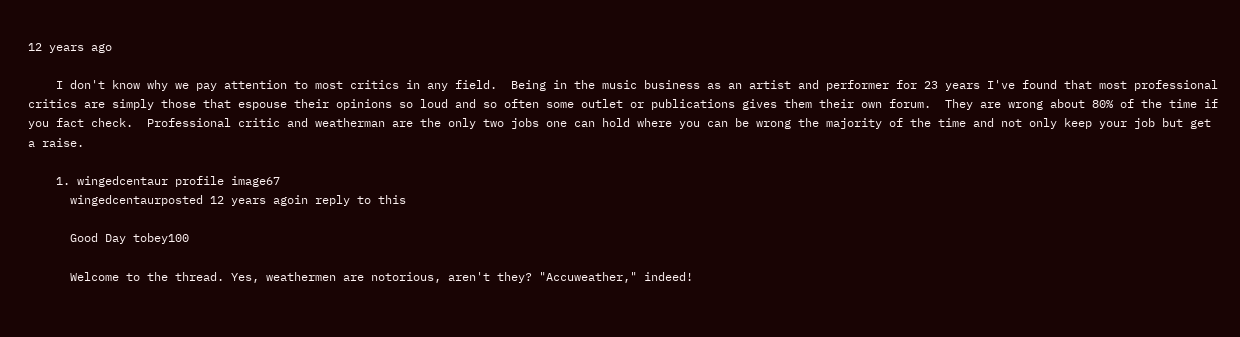12 years ago

    I don't know why we pay attention to most critics in any field.  Being in the music business as an artist and performer for 23 years I've found that most professional critics are simply those that espouse their opinions so loud and so often some outlet or publications gives them their own forum.  They are wrong about 80% of the time if you fact check.  Professional critic and weatherman are the only two jobs one can hold where you can be wrong the majority of the time and not only keep your job but get a raise.

    1. wingedcentaur profile image67
      wingedcentaurposted 12 years agoin reply to this

      Good Day tobey100

      Welcome to the thread. Yes, weathermen are notorious, aren't they? "Accuweather," indeed!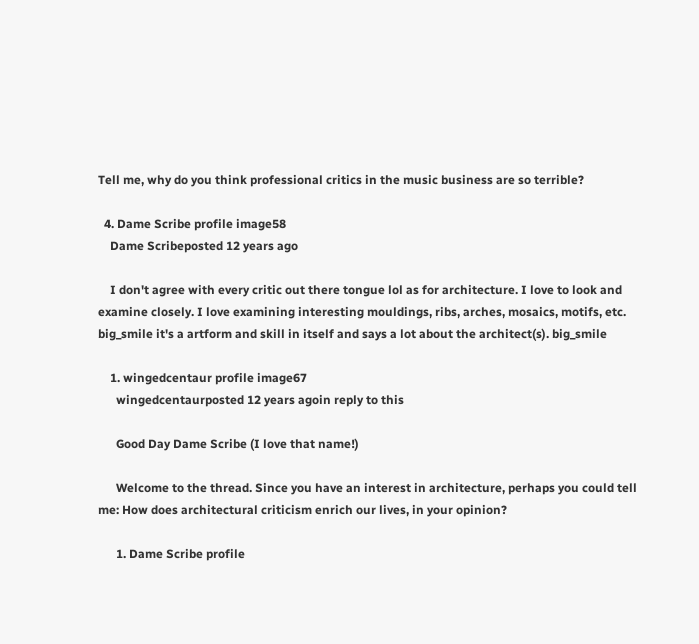Tell me, why do you think professional critics in the music business are so terrible?

  4. Dame Scribe profile image58
    Dame Scribeposted 12 years ago

    I don't agree with every critic out there tongue lol as for architecture. I love to look and examine closely. I love examining interesting mouldings, ribs, arches, mosaics, motifs, etc. big_smile it's a artform and skill in itself and says a lot about the architect(s). big_smile

    1. wingedcentaur profile image67
      wingedcentaurposted 12 years agoin reply to this

      Good Day Dame Scribe (I love that name!)

      Welcome to the thread. Since you have an interest in architecture, perhaps you could tell me: How does architectural criticism enrich our lives, in your opinion?

      1. Dame Scribe profile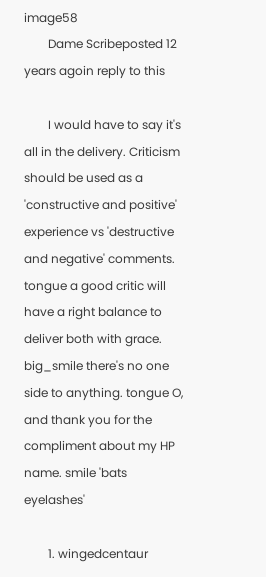image58
        Dame Scribeposted 12 years agoin reply to this

        I would have to say it's all in the delivery. Criticism should be used as a 'constructive and positive' experience vs 'destructive and negative' comments. tongue a good critic will have a right balance to deliver both with grace. big_smile there's no one side to anything. tongue O, and thank you for the compliment about my HP name. smile 'bats eyelashes'

        1. wingedcentaur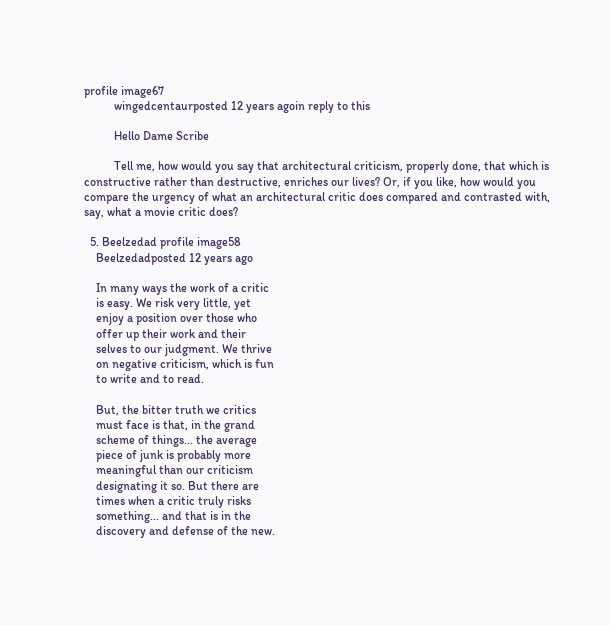profile image67
          wingedcentaurposted 12 years agoin reply to this

          Hello Dame Scribe

          Tell me, how would you say that architectural criticism, properly done, that which is constructive rather than destructive, enriches our lives? Or, if you like, how would you compare the urgency of what an architectural critic does compared and contrasted with, say, what a movie critic does?

  5. Beelzedad profile image58
    Beelzedadposted 12 years ago

    In many ways the work of a critic
    is easy. We risk very little, yet
    enjoy a position over those who
    offer up their work and their
    selves to our judgment. We thrive
    on negative criticism, which is fun
    to write and to read.

    But, the bitter truth we critics
    must face is that, in the grand
    scheme of things... the average
    piece of junk is probably more
    meaningful than our criticism
    designating it so. But there are
    times when a critic truly risks
    something... and that is in the
    discovery and defense of the new.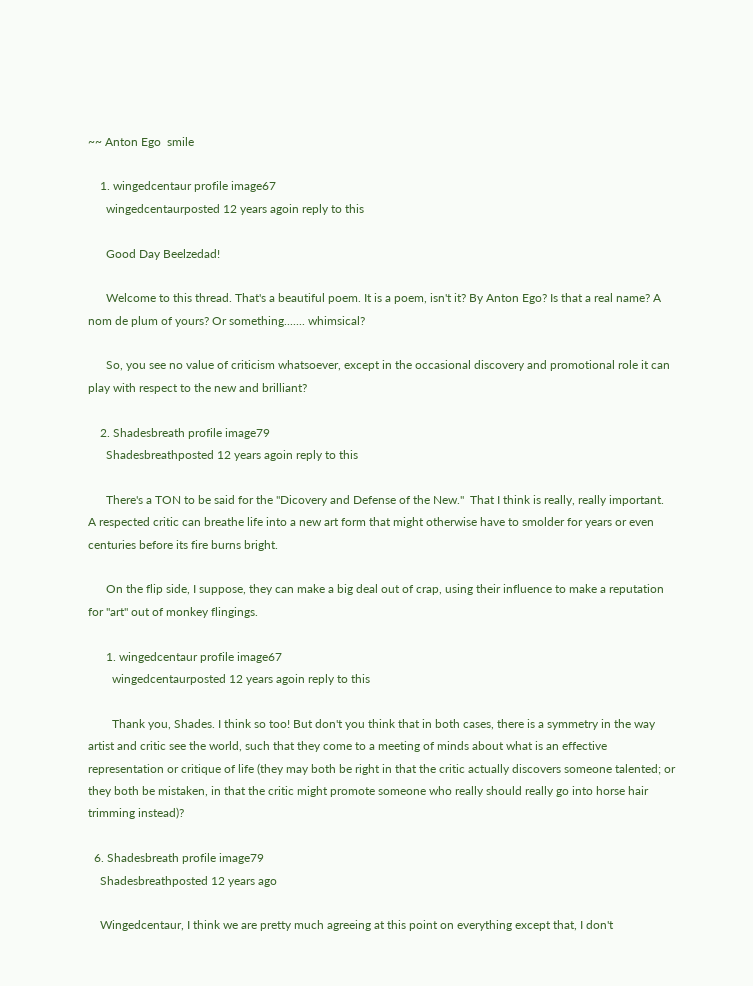~~ Anton Ego  smile

    1. wingedcentaur profile image67
      wingedcentaurposted 12 years agoin reply to this

      Good Day Beelzedad!

      Welcome to this thread. That's a beautiful poem. It is a poem, isn't it? By Anton Ego? Is that a real name? A nom de plum of yours? Or something....... whimsical?

      So, you see no value of criticism whatsoever, except in the occasional discovery and promotional role it can play with respect to the new and brilliant?

    2. Shadesbreath profile image79
      Shadesbreathposted 12 years agoin reply to this

      There's a TON to be said for the "Dicovery and Defense of the New."  That I think is really, really important.  A respected critic can breathe life into a new art form that might otherwise have to smolder for years or even centuries before its fire burns bright.

      On the flip side, I suppose, they can make a big deal out of crap, using their influence to make a reputation for "art" out of monkey flingings.

      1. wingedcentaur profile image67
        wingedcentaurposted 12 years agoin reply to this

        Thank you, Shades. I think so too! But don't you think that in both cases, there is a symmetry in the way artist and critic see the world, such that they come to a meeting of minds about what is an effective representation or critique of life (they may both be right in that the critic actually discovers someone talented; or they both be mistaken, in that the critic might promote someone who really should really go into horse hair trimming instead)?

  6. Shadesbreath profile image79
    Shadesbreathposted 12 years ago

    Wingedcentaur, I think we are pretty much agreeing at this point on everything except that, I don't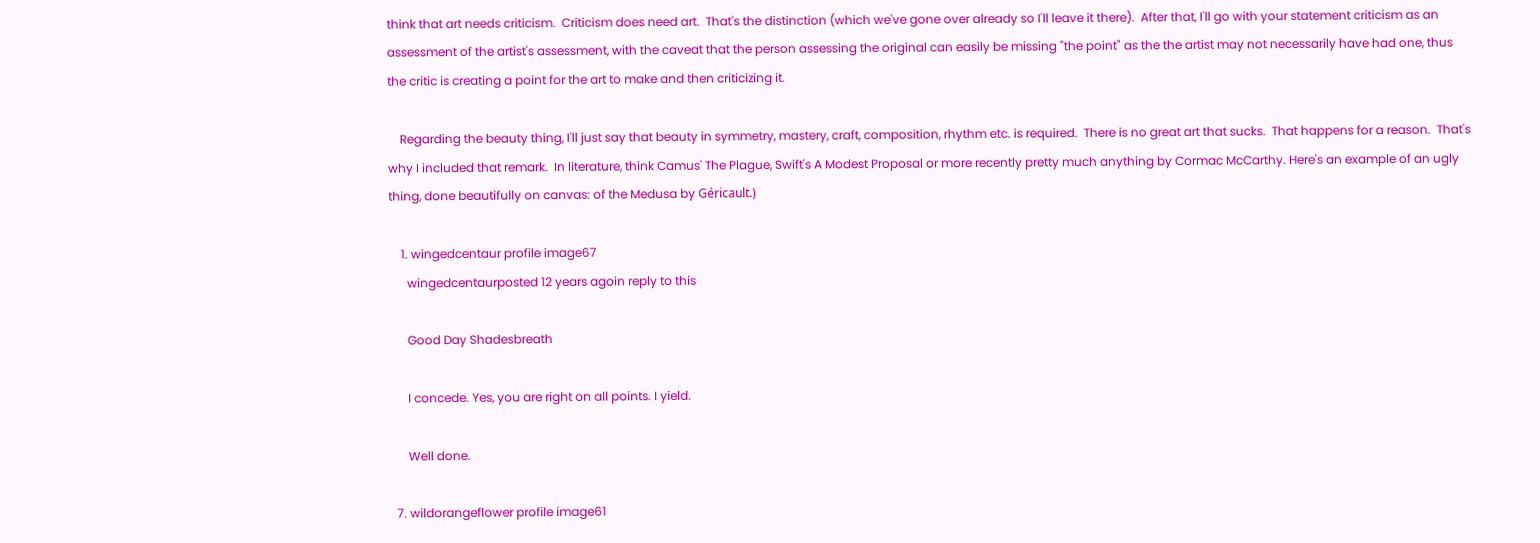think that art needs criticism.  Criticism does need art.  That's the distinction (which we've gone over already so I'll leave it there).  After that, I'll go with your statement criticism as an assessment of the artist's assessment, with the caveat that the person assessing the original can easily be missing "the point" as the the artist may not necessarily have had one, thus the critic is creating a point for the art to make and then criticizing it.

    Regarding the beauty thing, I'll just say that beauty in symmetry, mastery, craft, composition, rhythm etc. is required.  There is no great art that sucks.  That happens for a reason.  That's why I included that remark.  In literature, think Camus' The Plague, Swift's A Modest Proposal or more recently pretty much anything by Cormac McCarthy. Here's an example of an ugly thing, done beautifully on canvas: of the Medusa by Géricault.)

    1. wingedcentaur profile image67
      wingedcentaurposted 12 years agoin reply to this

      Good Day Shadesbreath

      I concede. Yes, you are right on all points. I yield.

      Well done.

  7. wildorangeflower profile image61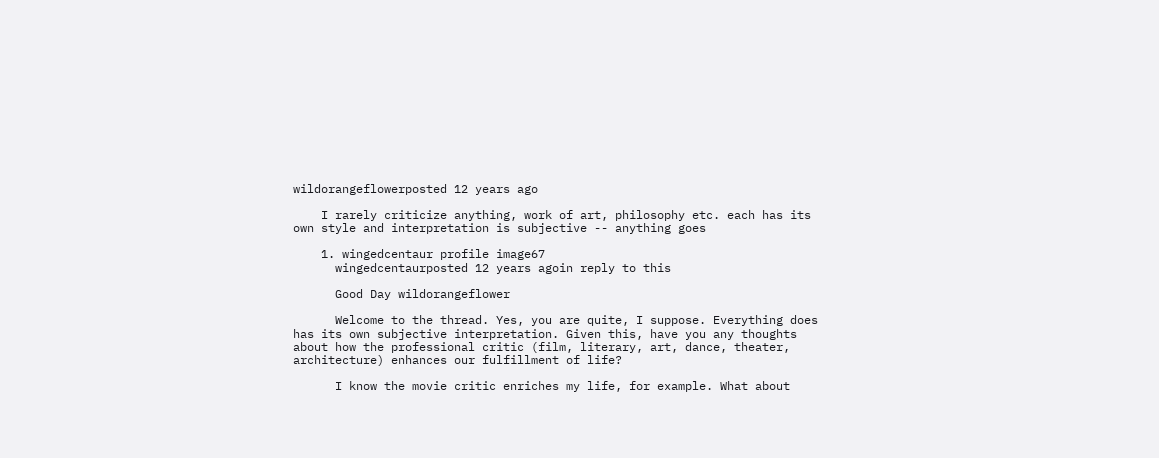wildorangeflowerposted 12 years ago

    I rarely criticize anything, work of art, philosophy etc. each has its own style and interpretation is subjective -- anything goes

    1. wingedcentaur profile image67
      wingedcentaurposted 12 years agoin reply to this

      Good Day wildorangeflower

      Welcome to the thread. Yes, you are quite, I suppose. Everything does has its own subjective interpretation. Given this, have you any thoughts about how the professional critic (film, literary, art, dance, theater, architecture) enhances our fulfillment of life?

      I know the movie critic enriches my life, for example. What about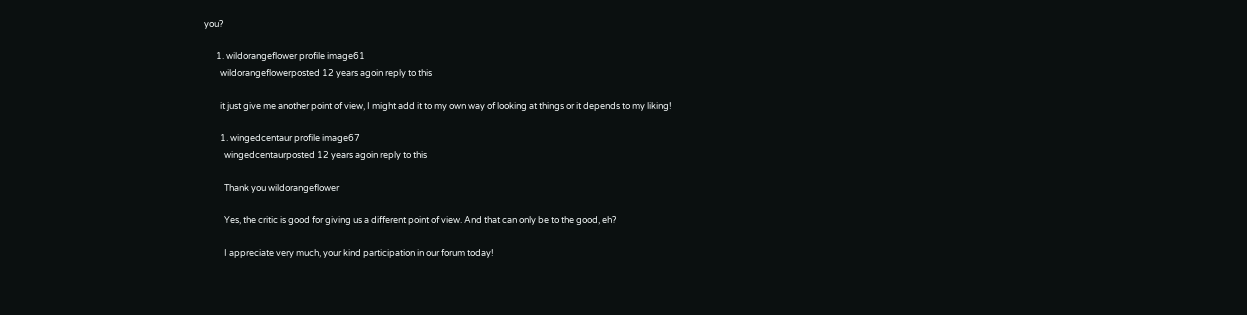you?

      1. wildorangeflower profile image61
        wildorangeflowerposted 12 years agoin reply to this

        it just give me another point of view, I might add it to my own way of looking at things or it depends to my liking!

        1. wingedcentaur profile image67
          wingedcentaurposted 12 years agoin reply to this

          Thank you wildorangeflower

          Yes, the critic is good for giving us a different point of view. And that can only be to the good, eh?

          I appreciate very much, your kind participation in our forum today!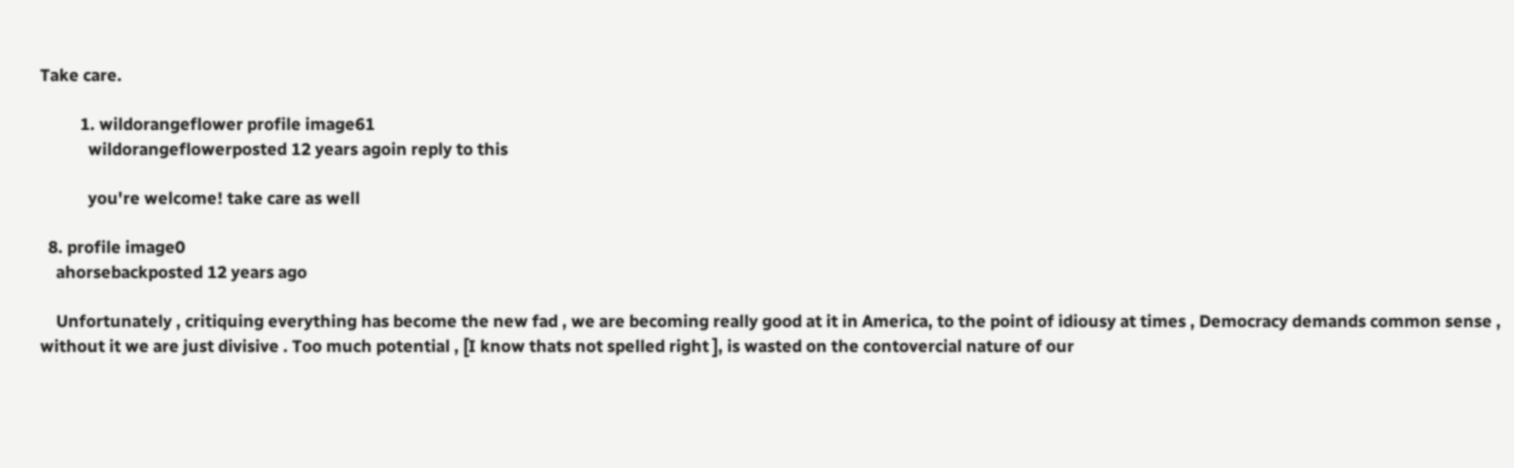Take care.

          1. wildorangeflower profile image61
            wildorangeflowerposted 12 years agoin reply to this

            you're welcome! take care as well

  8. profile image0
    ahorsebackposted 12 years ago

    Unfortunately , critiquing everything has become the new fad , we are becoming really good at it in America, to the point of idiousy at times , Democracy demands common sense , without it we are just divisive . Too much potential , [I know thats not spelled right ], is wasted on the contovercial nature of our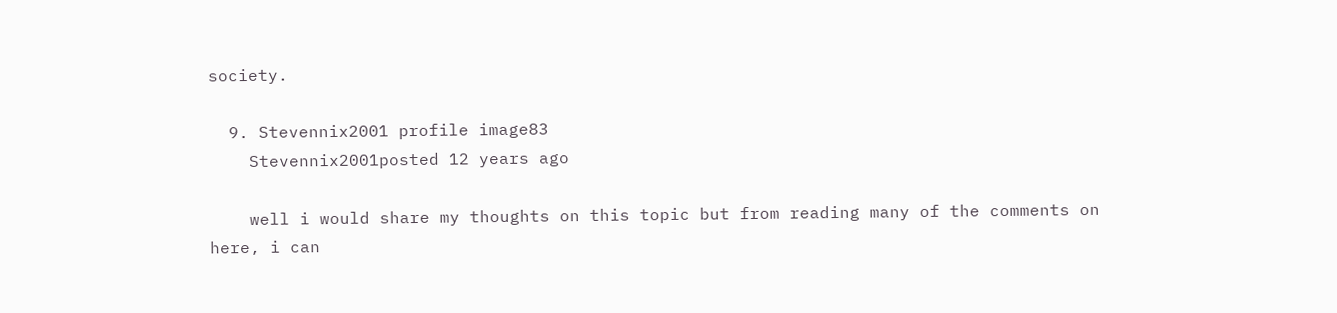society.

  9. Stevennix2001 profile image83
    Stevennix2001posted 12 years ago

    well i would share my thoughts on this topic but from reading many of the comments on here, i can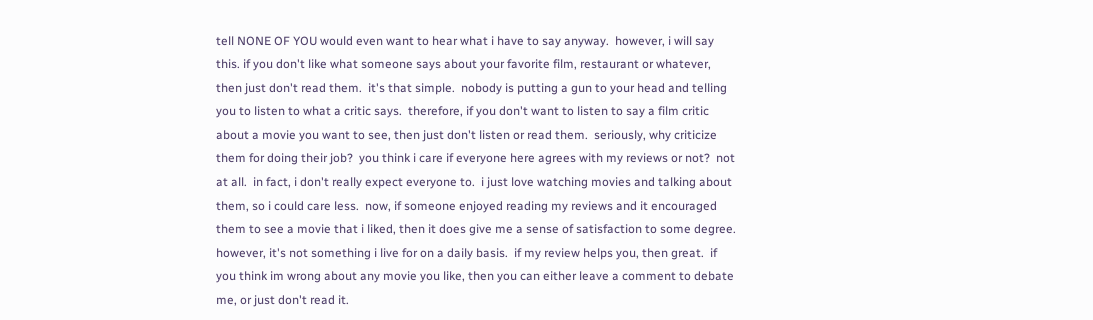tell NONE OF YOU would even want to hear what i have to say anyway.  however, i will say this. if you don't like what someone says about your favorite film, restaurant or whatever, then just don't read them.  it's that simple.  nobody is putting a gun to your head and telling you to listen to what a critic says.  therefore, if you don't want to listen to say a film critic about a movie you want to see, then just don't listen or read them.  seriously, why criticize them for doing their job?  you think i care if everyone here agrees with my reviews or not?  not at all.  in fact, i don't really expect everyone to.  i just love watching movies and talking about them, so i could care less.  now, if someone enjoyed reading my reviews and it encouraged them to see a movie that i liked, then it does give me a sense of satisfaction to some degree.  however, it's not something i live for on a daily basis.  if my review helps you, then great.  if you think im wrong about any movie you like, then you can either leave a comment to debate me, or just don't read it.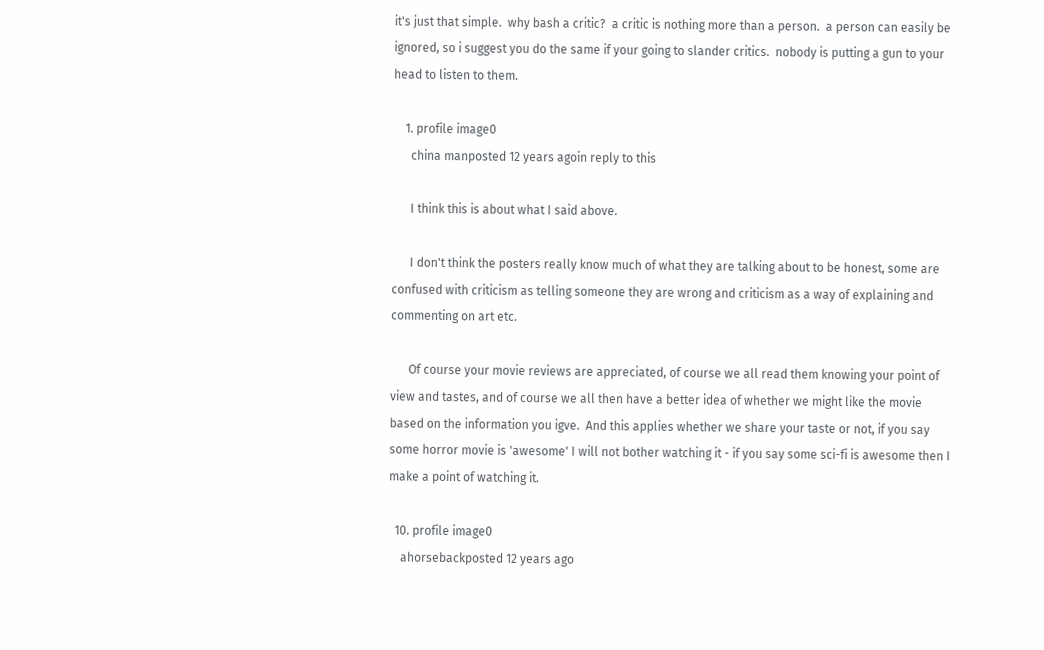it's just that simple.  why bash a critic?  a critic is nothing more than a person.  a person can easily be ignored, so i suggest you do the same if your going to slander critics.  nobody is putting a gun to your head to listen to them.

    1. profile image0
      china manposted 12 years agoin reply to this

      I think this is about what I said above.

      I don't think the posters really know much of what they are talking about to be honest, some are confused with criticism as telling someone they are wrong and criticism as a way of explaining and commenting on art etc.

      Of course your movie reviews are appreciated, of course we all read them knowing your point of view and tastes, and of course we all then have a better idea of whether we might like the movie based on the information you igve.  And this applies whether we share your taste or not, if you say some horror movie is 'awesome' I will not bother watching it - if you say some sci-fi is awesome then I make a point of watching it.

  10. profile image0
    ahorsebackposted 12 years ago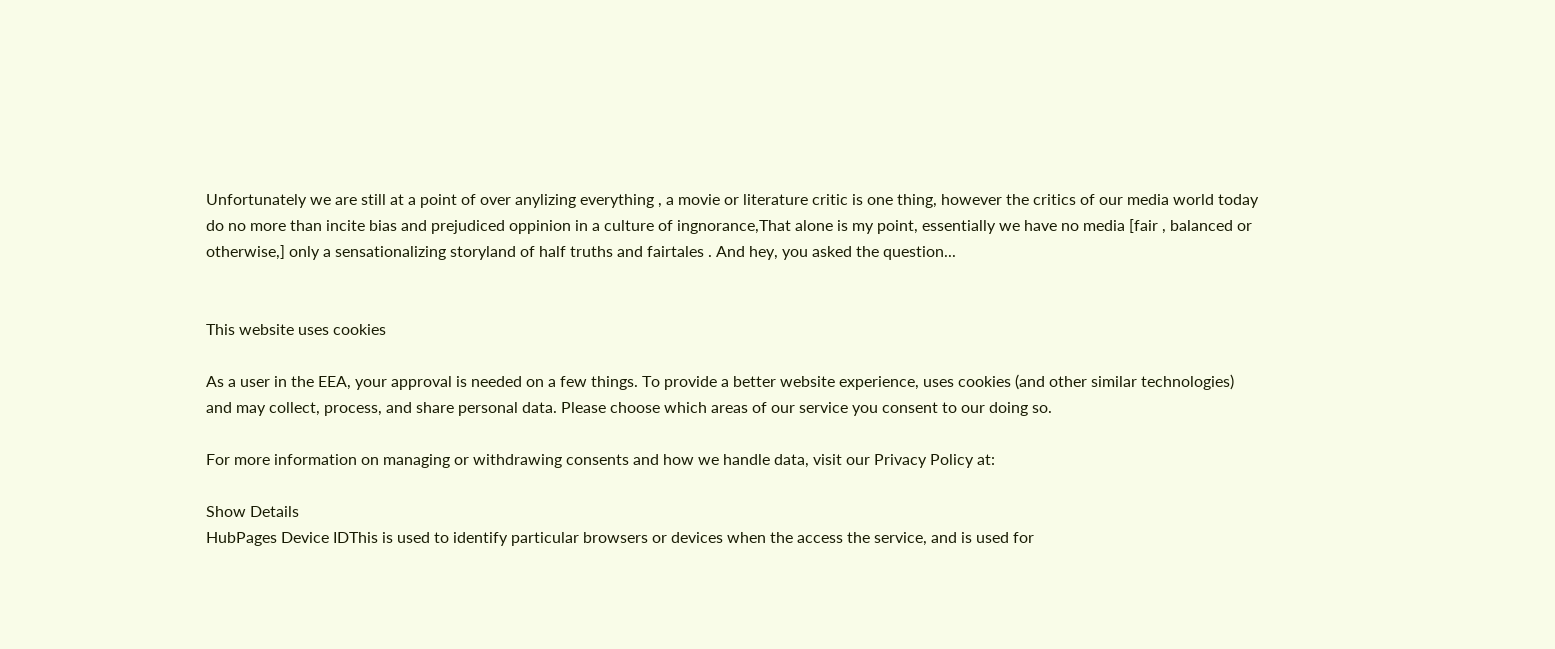Unfortunately we are still at a point of over anylizing everything , a movie or literature critic is one thing, however the critics of our media world today do no more than incite bias and prejudiced oppinion in a culture of ingnorance,That alone is my point, essentially we have no media [fair , balanced or otherwise,] only a sensationalizing storyland of half truths and fairtales . And hey, you asked the question...


This website uses cookies

As a user in the EEA, your approval is needed on a few things. To provide a better website experience, uses cookies (and other similar technologies) and may collect, process, and share personal data. Please choose which areas of our service you consent to our doing so.

For more information on managing or withdrawing consents and how we handle data, visit our Privacy Policy at:

Show Details
HubPages Device IDThis is used to identify particular browsers or devices when the access the service, and is used for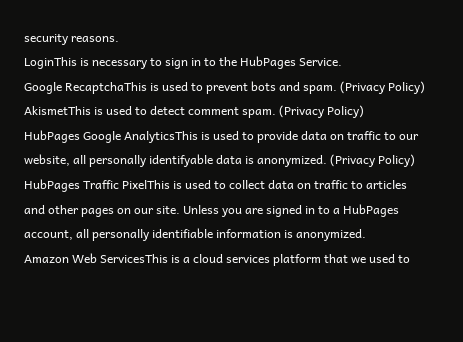security reasons.
LoginThis is necessary to sign in to the HubPages Service.
Google RecaptchaThis is used to prevent bots and spam. (Privacy Policy)
AkismetThis is used to detect comment spam. (Privacy Policy)
HubPages Google AnalyticsThis is used to provide data on traffic to our website, all personally identifyable data is anonymized. (Privacy Policy)
HubPages Traffic PixelThis is used to collect data on traffic to articles and other pages on our site. Unless you are signed in to a HubPages account, all personally identifiable information is anonymized.
Amazon Web ServicesThis is a cloud services platform that we used to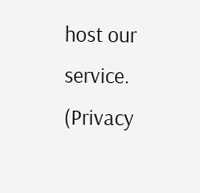host our service. (Privacy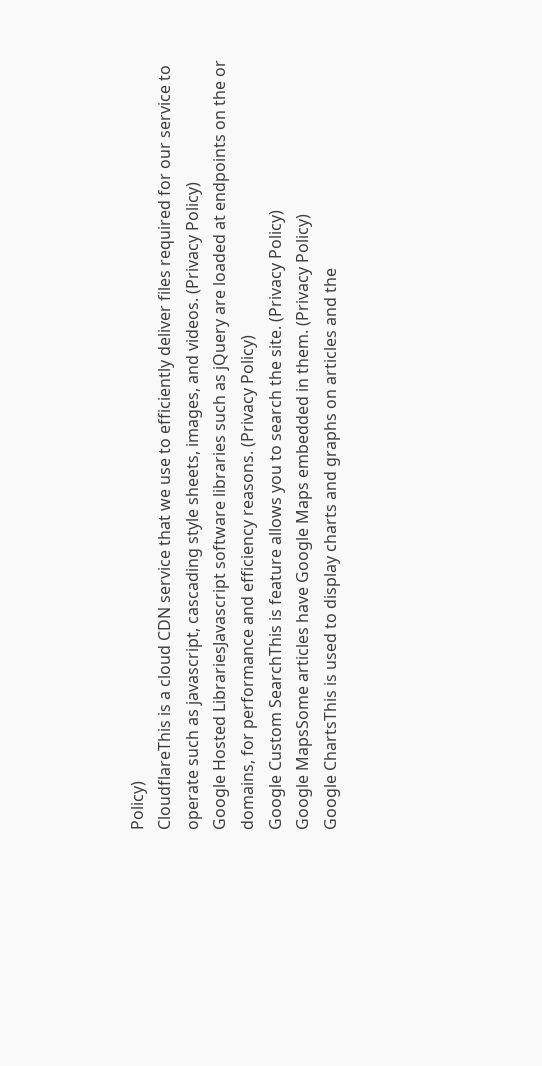Policy)
CloudflareThis is a cloud CDN service that we use to efficiently deliver files required for our service to operate such as javascript, cascading style sheets, images, and videos. (Privacy Policy)
Google Hosted LibrariesJavascript software libraries such as jQuery are loaded at endpoints on the or domains, for performance and efficiency reasons. (Privacy Policy)
Google Custom SearchThis is feature allows you to search the site. (Privacy Policy)
Google MapsSome articles have Google Maps embedded in them. (Privacy Policy)
Google ChartsThis is used to display charts and graphs on articles and the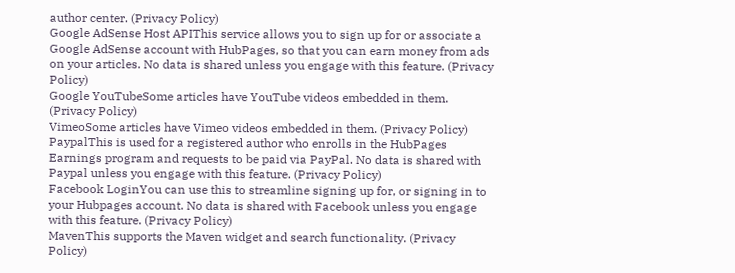author center. (Privacy Policy)
Google AdSense Host APIThis service allows you to sign up for or associate a Google AdSense account with HubPages, so that you can earn money from ads on your articles. No data is shared unless you engage with this feature. (Privacy Policy)
Google YouTubeSome articles have YouTube videos embedded in them. (Privacy Policy)
VimeoSome articles have Vimeo videos embedded in them. (Privacy Policy)
PaypalThis is used for a registered author who enrolls in the HubPages Earnings program and requests to be paid via PayPal. No data is shared with Paypal unless you engage with this feature. (Privacy Policy)
Facebook LoginYou can use this to streamline signing up for, or signing in to your Hubpages account. No data is shared with Facebook unless you engage with this feature. (Privacy Policy)
MavenThis supports the Maven widget and search functionality. (Privacy Policy)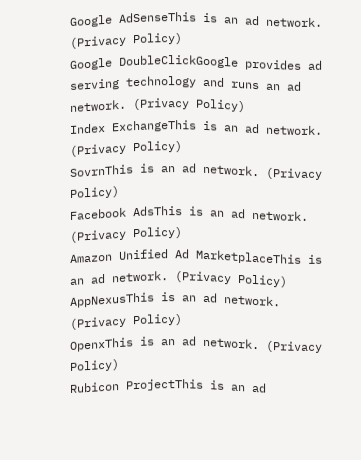Google AdSenseThis is an ad network. (Privacy Policy)
Google DoubleClickGoogle provides ad serving technology and runs an ad network. (Privacy Policy)
Index ExchangeThis is an ad network. (Privacy Policy)
SovrnThis is an ad network. (Privacy Policy)
Facebook AdsThis is an ad network. (Privacy Policy)
Amazon Unified Ad MarketplaceThis is an ad network. (Privacy Policy)
AppNexusThis is an ad network. (Privacy Policy)
OpenxThis is an ad network. (Privacy Policy)
Rubicon ProjectThis is an ad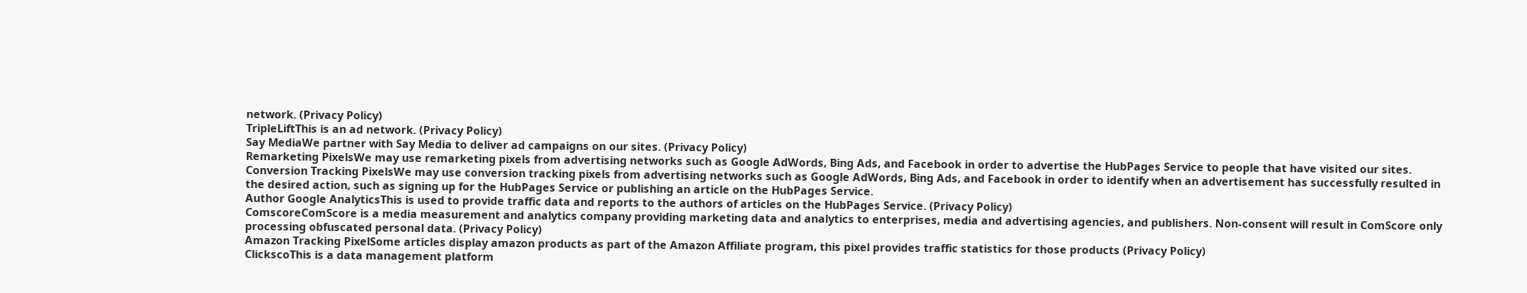network. (Privacy Policy)
TripleLiftThis is an ad network. (Privacy Policy)
Say MediaWe partner with Say Media to deliver ad campaigns on our sites. (Privacy Policy)
Remarketing PixelsWe may use remarketing pixels from advertising networks such as Google AdWords, Bing Ads, and Facebook in order to advertise the HubPages Service to people that have visited our sites.
Conversion Tracking PixelsWe may use conversion tracking pixels from advertising networks such as Google AdWords, Bing Ads, and Facebook in order to identify when an advertisement has successfully resulted in the desired action, such as signing up for the HubPages Service or publishing an article on the HubPages Service.
Author Google AnalyticsThis is used to provide traffic data and reports to the authors of articles on the HubPages Service. (Privacy Policy)
ComscoreComScore is a media measurement and analytics company providing marketing data and analytics to enterprises, media and advertising agencies, and publishers. Non-consent will result in ComScore only processing obfuscated personal data. (Privacy Policy)
Amazon Tracking PixelSome articles display amazon products as part of the Amazon Affiliate program, this pixel provides traffic statistics for those products (Privacy Policy)
ClickscoThis is a data management platform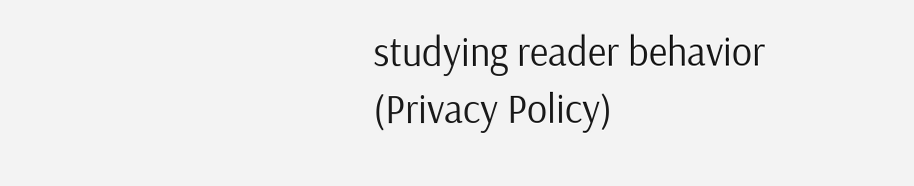studying reader behavior (Privacy Policy)